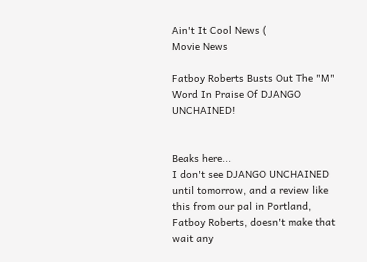Ain't It Cool News (
Movie News

Fatboy Roberts Busts Out The "M" Word In Praise Of DJANGO UNCHAINED!


Beaks here...
I don't see DJANGO UNCHAINED until tomorrow, and a review like this from our pal in Portland, Fatboy Roberts, doesn't make that wait any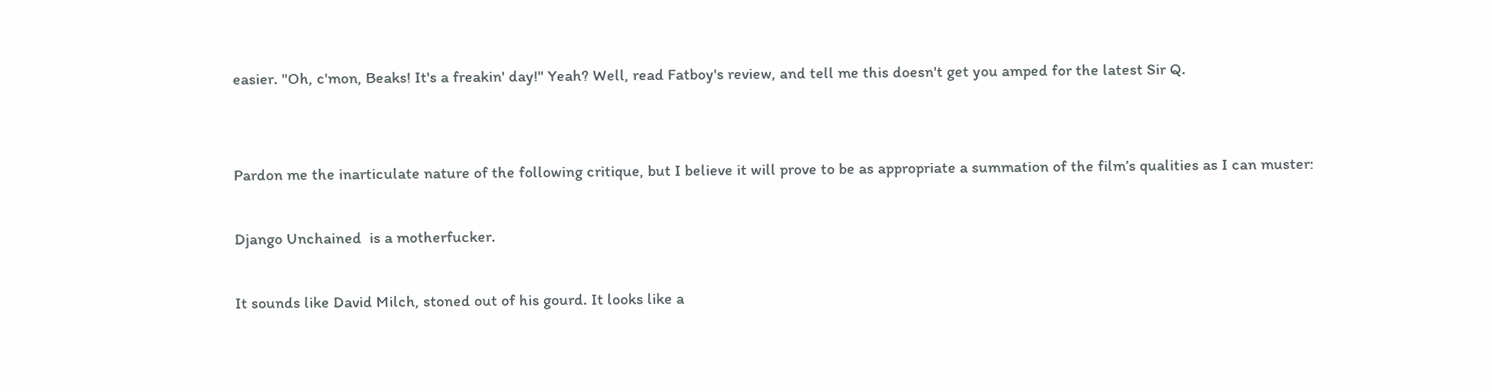easier. "Oh, c'mon, Beaks! It's a freakin' day!" Yeah? Well, read Fatboy's review, and tell me this doesn't get you amped for the latest Sir Q.


Pardon me the inarticulate nature of the following critique, but I believe it will prove to be as appropriate a summation of the film’s qualities as I can muster:

Django Unchained  is a motherfucker.

It sounds like David Milch, stoned out of his gourd. It looks like a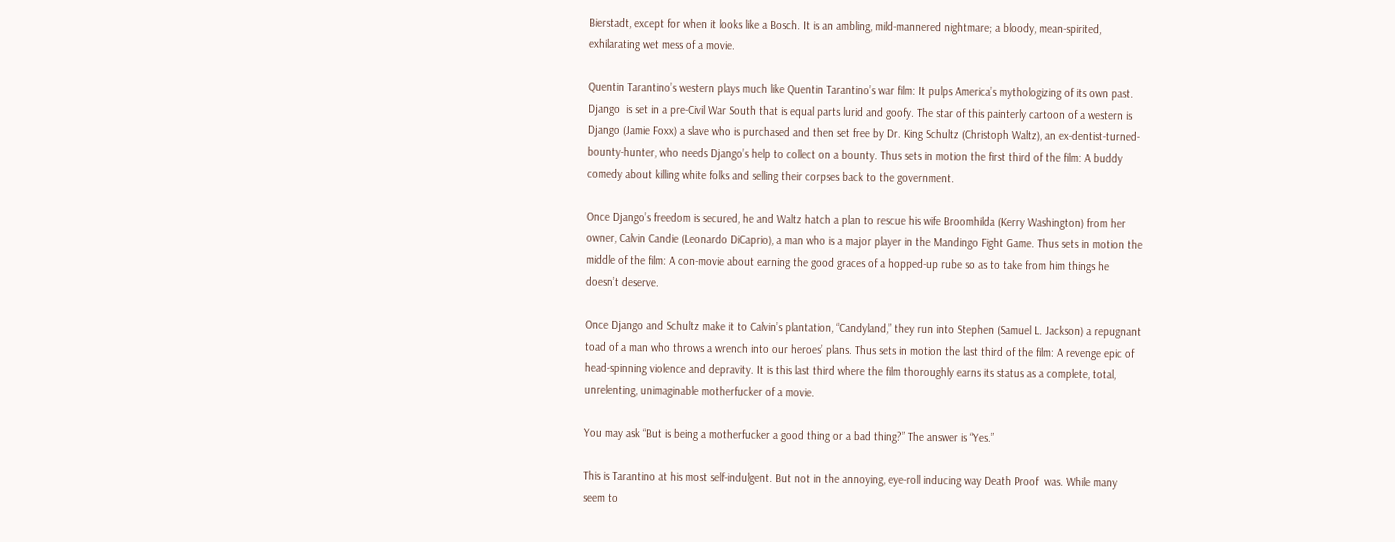Bierstadt, except for when it looks like a Bosch. It is an ambling, mild-mannered nightmare; a bloody, mean-spirited, exhilarating wet mess of a movie.

Quentin Tarantino’s western plays much like Quentin Tarantino’s war film: It pulps America’s mythologizing of its own past. Django  is set in a pre-Civil War South that is equal parts lurid and goofy. The star of this painterly cartoon of a western is Django (Jamie Foxx) a slave who is purchased and then set free by Dr. King Schultz (Christoph Waltz), an ex-dentist-turned-bounty-hunter, who needs Django’s help to collect on a bounty. Thus sets in motion the first third of the film: A buddy comedy about killing white folks and selling their corpses back to the government.

Once Django’s freedom is secured, he and Waltz hatch a plan to rescue his wife Broomhilda (Kerry Washington) from her owner, Calvin Candie (Leonardo DiCaprio), a man who is a major player in the Mandingo Fight Game. Thus sets in motion the middle of the film: A con-movie about earning the good graces of a hopped-up rube so as to take from him things he doesn’t deserve.

Once Django and Schultz make it to Calvin’s plantation, “Candyland,” they run into Stephen (Samuel L. Jackson) a repugnant toad of a man who throws a wrench into our heroes’ plans. Thus sets in motion the last third of the film: A revenge epic of head-spinning violence and depravity. It is this last third where the film thoroughly earns its status as a complete, total, unrelenting, unimaginable motherfucker of a movie.

You may ask “But is being a motherfucker a good thing or a bad thing?” The answer is “Yes.”

This is Tarantino at his most self-indulgent. But not in the annoying, eye-roll inducing way Death Proof  was. While many seem to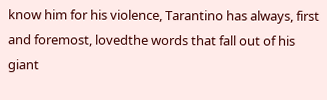know him for his violence, Tarantino has always, first and foremost, lovedthe words that fall out of his giant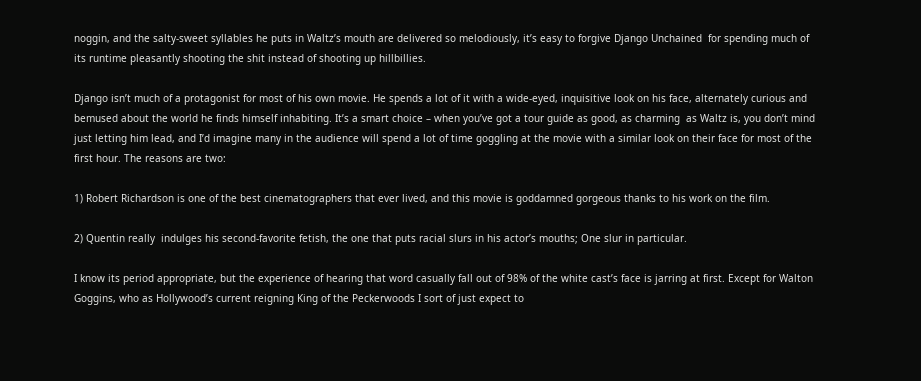noggin, and the salty-sweet syllables he puts in Waltz’s mouth are delivered so melodiously, it’s easy to forgive Django Unchained  for spending much of its runtime pleasantly shooting the shit instead of shooting up hillbillies.

Django isn’t much of a protagonist for most of his own movie. He spends a lot of it with a wide-eyed, inquisitive look on his face, alternately curious and bemused about the world he finds himself inhabiting. It’s a smart choice – when you’ve got a tour guide as good, as charming  as Waltz is, you don’t mind just letting him lead, and I’d imagine many in the audience will spend a lot of time goggling at the movie with a similar look on their face for most of the first hour. The reasons are two:

1) Robert Richardson is one of the best cinematographers that ever lived, and this movie is goddamned gorgeous thanks to his work on the film.

2) Quentin really  indulges his second-favorite fetish, the one that puts racial slurs in his actor’s mouths; One slur in particular.

I know its period appropriate, but the experience of hearing that word casually fall out of 98% of the white cast’s face is jarring at first. Except for Walton Goggins, who as Hollywood’s current reigning King of the Peckerwoods I sort of just expect to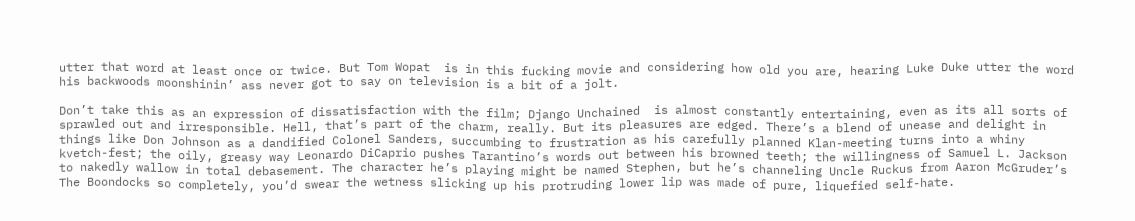utter that word at least once or twice. But Tom Wopat  is in this fucking movie and considering how old you are, hearing Luke Duke utter the word his backwoods moonshinin’ ass never got to say on television is a bit of a jolt.

Don’t take this as an expression of dissatisfaction with the film; Django Unchained  is almost constantly entertaining, even as its all sorts of sprawled out and irresponsible. Hell, that’s part of the charm, really. But its pleasures are edged. There’s a blend of unease and delight in things like Don Johnson as a dandified Colonel Sanders, succumbing to frustration as his carefully planned Klan-meeting turns into a whiny kvetch-fest; the oily, greasy way Leonardo DiCaprio pushes Tarantino’s words out between his browned teeth; the willingness of Samuel L. Jackson to nakedly wallow in total debasement. The character he’s playing might be named Stephen, but he’s channeling Uncle Ruckus from Aaron McGruder’s The Boondocks so completely, you’d swear the wetness slicking up his protruding lower lip was made of pure, liquefied self-hate.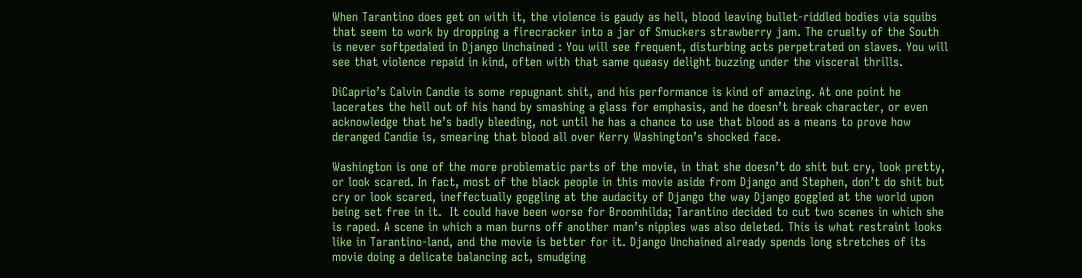When Tarantino does get on with it, the violence is gaudy as hell, blood leaving bullet-riddled bodies via squibs that seem to work by dropping a firecracker into a jar of Smuckers strawberry jam. The cruelty of the South is never softpedaled in Django Unchained : You will see frequent, disturbing acts perpetrated on slaves. You will see that violence repaid in kind, often with that same queasy delight buzzing under the visceral thrills.

DiCaprio’s Calvin Candie is some repugnant shit, and his performance is kind of amazing. At one point he lacerates the hell out of his hand by smashing a glass for emphasis, and he doesn’t break character, or even acknowledge that he’s badly bleeding, not until he has a chance to use that blood as a means to prove how deranged Candie is, smearing that blood all over Kerry Washington’s shocked face.

Washington is one of the more problematic parts of the movie, in that she doesn’t do shit but cry, look pretty, or look scared. In fact, most of the black people in this movie aside from Django and Stephen, don’t do shit but cry or look scared, ineffectually goggling at the audacity of Django the way Django goggled at the world upon being set free in it.  It could have been worse for Broomhilda; Tarantino decided to cut two scenes in which she is raped. A scene in which a man burns off another man’s nipples was also deleted. This is what restraint looks like in Tarantino-land, and the movie is better for it. Django Unchained already spends long stretches of its movie doing a delicate balancing act, smudging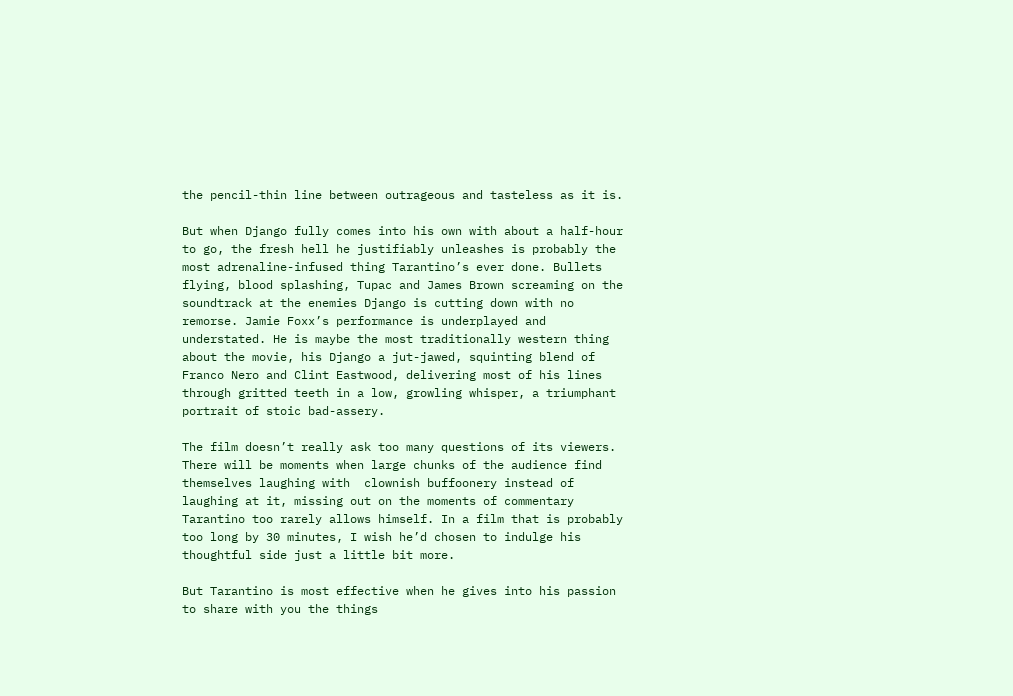the pencil-thin line between outrageous and tasteless as it is.

But when Django fully comes into his own with about a half-hour to go, the fresh hell he justifiably unleashes is probably the most adrenaline-infused thing Tarantino’s ever done. Bullets flying, blood splashing, Tupac and James Brown screaming on the soundtrack at the enemies Django is cutting down with no remorse. Jamie Foxx’s performance is underplayed and understated. He is maybe the most traditionally western thing about the movie, his Django a jut-jawed, squinting blend of Franco Nero and Clint Eastwood, delivering most of his lines through gritted teeth in a low, growling whisper, a triumphant portrait of stoic bad-assery.

The film doesn’t really ask too many questions of its viewers. There will be moments when large chunks of the audience find themselves laughing with  clownish buffoonery instead of laughing at it, missing out on the moments of commentary Tarantino too rarely allows himself. In a film that is probably too long by 30 minutes, I wish he’d chosen to indulge his thoughtful side just a little bit more.

But Tarantino is most effective when he gives into his passion to share with you the things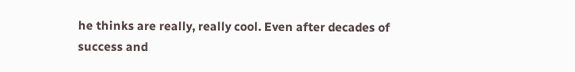he thinks are really, really cool. Even after decades of success and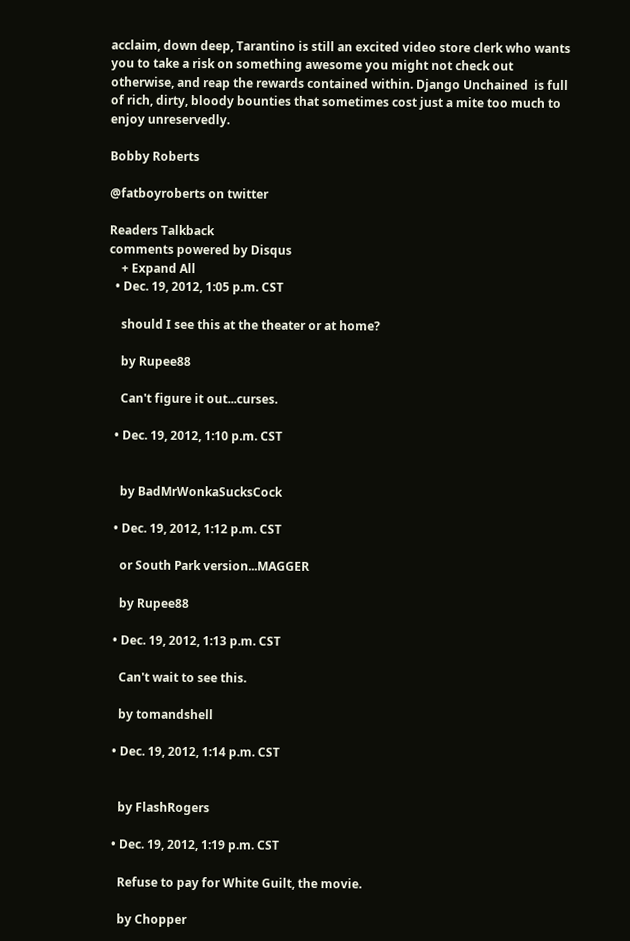acclaim, down deep, Tarantino is still an excited video store clerk who wants you to take a risk on something awesome you might not check out otherwise, and reap the rewards contained within. Django Unchained  is full of rich, dirty, bloody bounties that sometimes cost just a mite too much to enjoy unreservedly.

Bobby Roberts

@fatboyroberts on twitter

Readers Talkback
comments powered by Disqus
    + Expand All
  • Dec. 19, 2012, 1:05 p.m. CST

    should I see this at the theater or at home?

    by Rupee88

    Can't figure it out...curses.

  • Dec. 19, 2012, 1:10 p.m. CST


    by BadMrWonkaSucksCock

  • Dec. 19, 2012, 1:12 p.m. CST

    or South Park version...MAGGER

    by Rupee88

  • Dec. 19, 2012, 1:13 p.m. CST

    Can't wait to see this.

    by tomandshell

  • Dec. 19, 2012, 1:14 p.m. CST


    by FlashRogers

  • Dec. 19, 2012, 1:19 p.m. CST

    Refuse to pay for White Guilt, the movie.

    by Chopper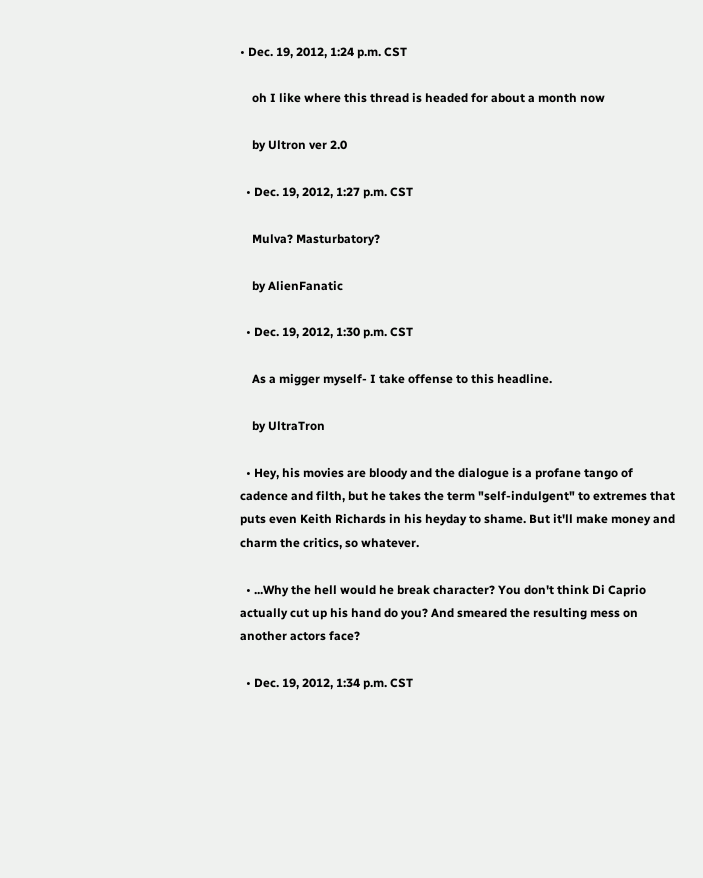• Dec. 19, 2012, 1:24 p.m. CST

    oh I like where this thread is headed for about a month now

    by Ultron ver 2.0

  • Dec. 19, 2012, 1:27 p.m. CST

    Mulva? Masturbatory?

    by AlienFanatic

  • Dec. 19, 2012, 1:30 p.m. CST

    As a migger myself- I take offense to this headline.

    by UltraTron

  • Hey, his movies are bloody and the dialogue is a profane tango of cadence and filth, but he takes the term "self-indulgent" to extremes that puts even Keith Richards in his heyday to shame. But it'll make money and charm the critics, so whatever.

  • ...Why the hell would he break character? You don't think Di Caprio actually cut up his hand do you? And smeared the resulting mess on another actors face?

  • Dec. 19, 2012, 1:34 p.m. CST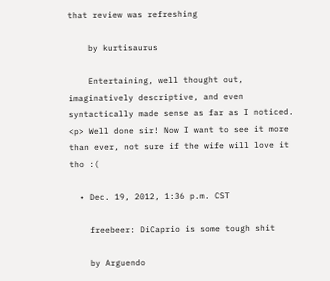that review was refreshing

    by kurtisaurus

    Entertaining, well thought out, imaginatively descriptive, and even syntactically made sense as far as I noticed. <p> Well done sir! Now I want to see it more than ever, not sure if the wife will love it tho :(

  • Dec. 19, 2012, 1:36 p.m. CST

    freebeer: DiCaprio is some tough shit

    by Arguendo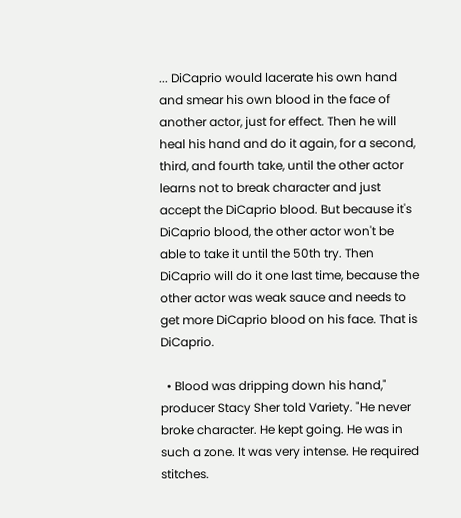... DiCaprio would lacerate his own hand and smear his own blood in the face of another actor, just for effect. Then he will heal his hand and do it again, for a second, third, and fourth take, until the other actor learns not to break character and just accept the DiCaprio blood. But because it's DiCaprio blood, the other actor won't be able to take it until the 50th try. Then DiCaprio will do it one last time, because the other actor was weak sauce and needs to get more DiCaprio blood on his face. That is DiCaprio.

  • Blood was dripping down his hand," producer Stacy Sher told Variety. "He never broke character. He kept going. He was in such a zone. It was very intense. He required stitches.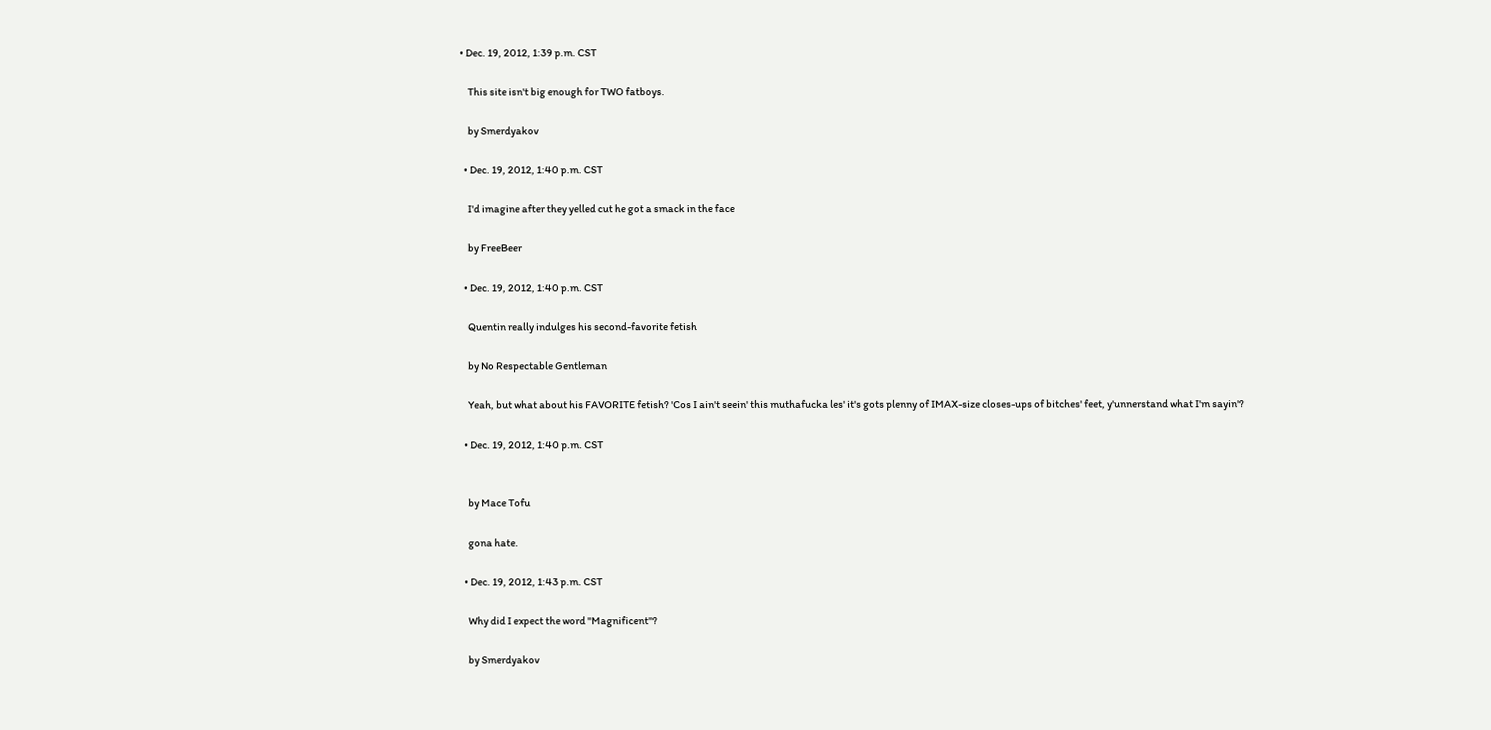• Dec. 19, 2012, 1:39 p.m. CST

    This site isn't big enough for TWO fatboys.

    by Smerdyakov

  • Dec. 19, 2012, 1:40 p.m. CST

    I'd imagine after they yelled cut he got a smack in the face

    by FreeBeer

  • Dec. 19, 2012, 1:40 p.m. CST

    Quentin really indulges his second-favorite fetish

    by No Respectable Gentleman

    Yeah, but what about his FAVORITE fetish? 'Cos I ain't seein' this muthafucka les' it's gots plenny of IMAX-size closes-ups of bitches' feet, y'unnerstand what I'm sayin'?

  • Dec. 19, 2012, 1:40 p.m. CST


    by Mace Tofu

    gona hate.

  • Dec. 19, 2012, 1:43 p.m. CST

    Why did I expect the word "Magnificent"?

    by Smerdyakov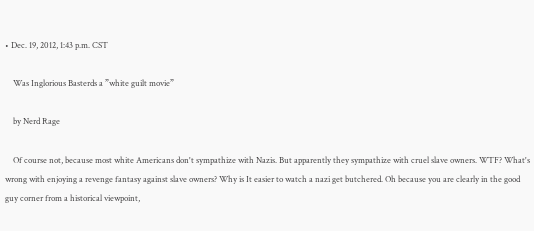• Dec. 19, 2012, 1:43 p.m. CST

    Was Inglorious Basterds a ”white guilt movie”

    by Nerd Rage

    Of course not, because most white Americans don't sympathize with Nazis. But apparently they sympathize with cruel slave owners. WTF? What's wrong with enjoying a revenge fantasy against slave owners? Why is It easier to watch a nazi get butchered. Oh because you are clearly in the good guy corner from a historical viewpoint,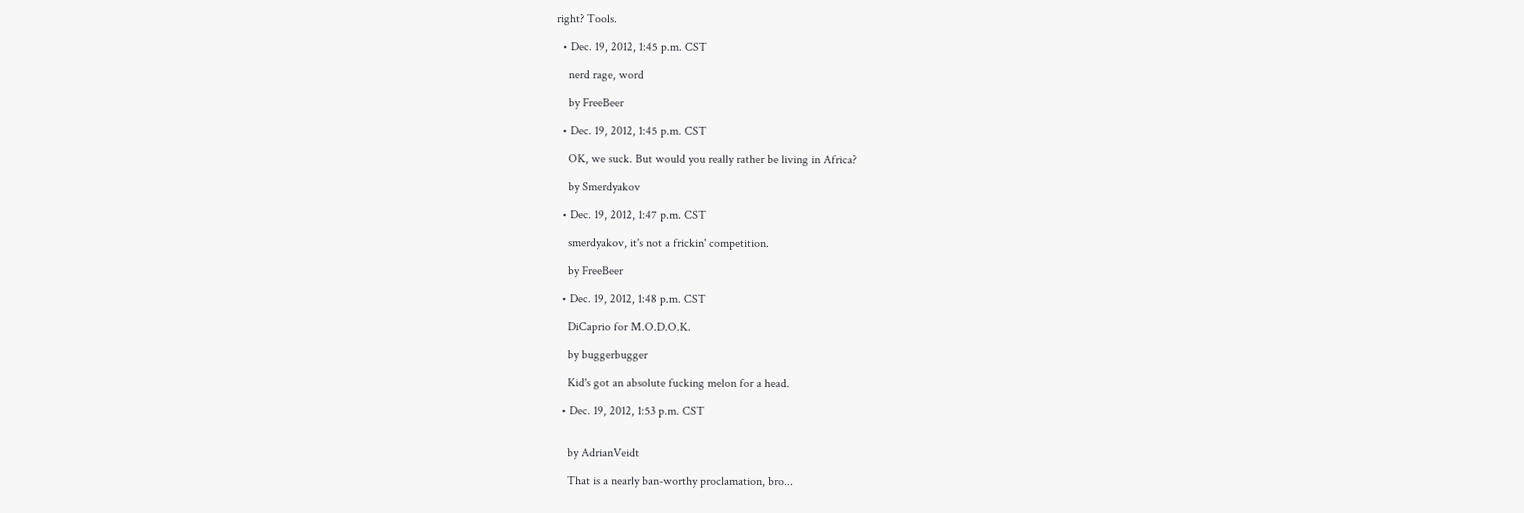right? Tools.

  • Dec. 19, 2012, 1:45 p.m. CST

    nerd rage, word

    by FreeBeer

  • Dec. 19, 2012, 1:45 p.m. CST

    OK, we suck. But would you really rather be living in Africa?

    by Smerdyakov

  • Dec. 19, 2012, 1:47 p.m. CST

    smerdyakov, it's not a frickin' competition.

    by FreeBeer

  • Dec. 19, 2012, 1:48 p.m. CST

    DiCaprio for M.O.D.O.K.

    by buggerbugger

    Kid's got an absolute fucking melon for a head.

  • Dec. 19, 2012, 1:53 p.m. CST


    by AdrianVeidt

    That is a nearly ban-worthy proclamation, bro...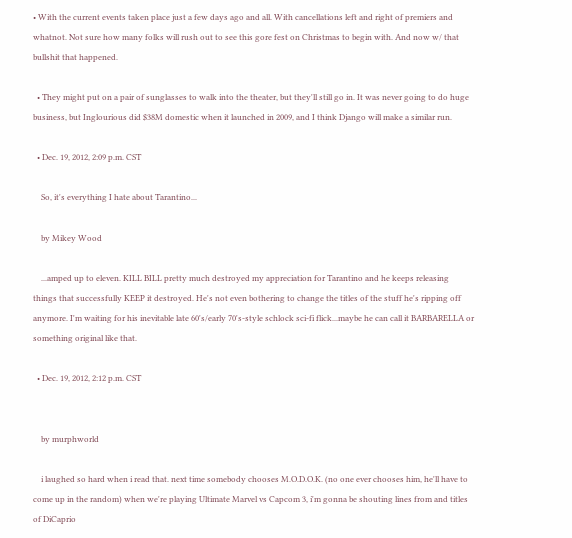• With the current events taken place just a few days ago and all. With cancellations left and right of premiers and whatnot. Not sure how many folks will rush out to see this gore fest on Christmas to begin with. And now w/ that bullshit that happened.

  • They might put on a pair of sunglasses to walk into the theater, but they'll still go in. It was never going to do huge business, but Inglourious did $38M domestic when it launched in 2009, and I think Django will make a similar run.

  • Dec. 19, 2012, 2:09 p.m. CST

    So, it's everything I hate about Tarantino...

    by Mikey Wood

    ...amped up to eleven. KILL BILL pretty much destroyed my appreciation for Tarantino and he keeps releasing things that successfully KEEP it destroyed. He's not even bothering to change the titles of the stuff he's ripping off anymore. I'm waiting for his inevitable late 60's/early 70's-style schlock sci-fi flick...maybe he can call it BARBARELLA or something original like that.

  • Dec. 19, 2012, 2:12 p.m. CST


    by murphworld

    i laughed so hard when i read that. next time somebody chooses M.O.D.O.K. (no one ever chooses him, he'll have to come up in the random) when we're playing Ultimate Marvel vs Capcom 3, i'm gonna be shouting lines from and titles of DiCaprio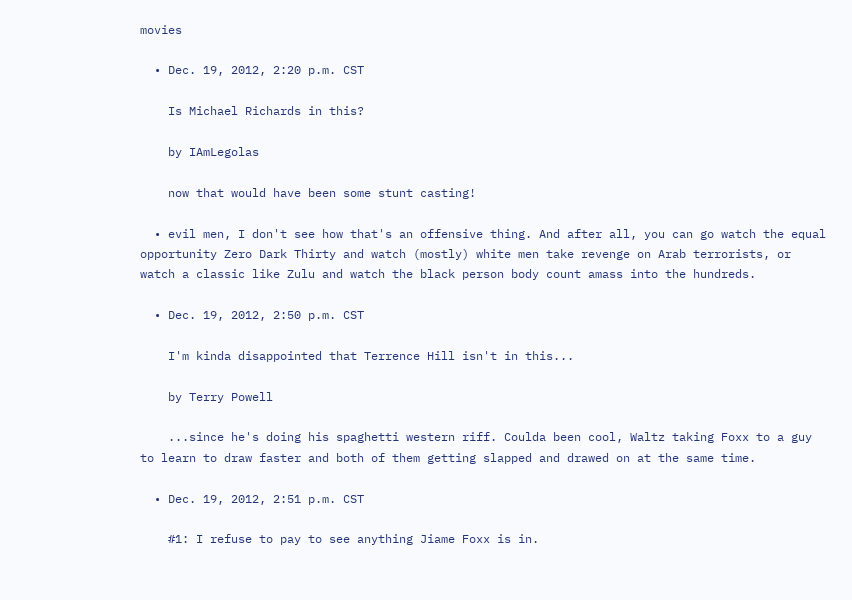movies

  • Dec. 19, 2012, 2:20 p.m. CST

    Is Michael Richards in this?

    by IAmLegolas

    now that would have been some stunt casting!

  • evil men, I don't see how that's an offensive thing. And after all, you can go watch the equal opportunity Zero Dark Thirty and watch (mostly) white men take revenge on Arab terrorists, or watch a classic like Zulu and watch the black person body count amass into the hundreds.

  • Dec. 19, 2012, 2:50 p.m. CST

    I'm kinda disappointed that Terrence Hill isn't in this...

    by Terry Powell

    ...since he's doing his spaghetti western riff. Coulda been cool, Waltz taking Foxx to a guy to learn to draw faster and both of them getting slapped and drawed on at the same time.

  • Dec. 19, 2012, 2:51 p.m. CST

    #1: I refuse to pay to see anything Jiame Foxx is in.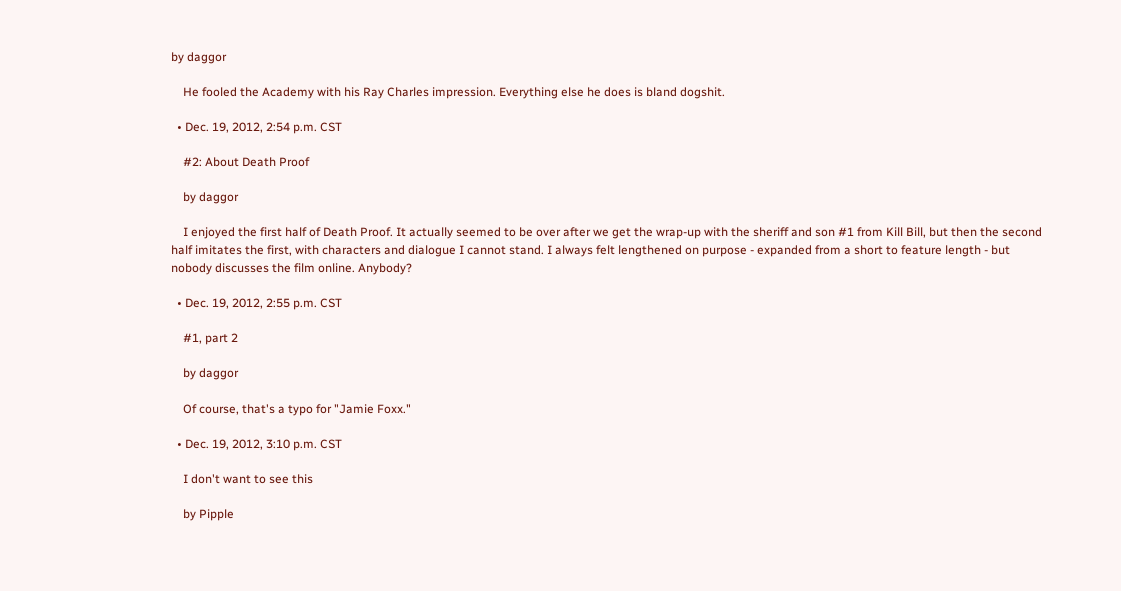by daggor

    He fooled the Academy with his Ray Charles impression. Everything else he does is bland dogshit.

  • Dec. 19, 2012, 2:54 p.m. CST

    #2: About Death Proof

    by daggor

    I enjoyed the first half of Death Proof. It actually seemed to be over after we get the wrap-up with the sheriff and son #1 from Kill Bill, but then the second half imitates the first, with characters and dialogue I cannot stand. I always felt lengthened on purpose - expanded from a short to feature length - but nobody discusses the film online. Anybody?

  • Dec. 19, 2012, 2:55 p.m. CST

    #1, part 2

    by daggor

    Of course, that's a typo for "Jamie Foxx."

  • Dec. 19, 2012, 3:10 p.m. CST

    I don't want to see this

    by Pipple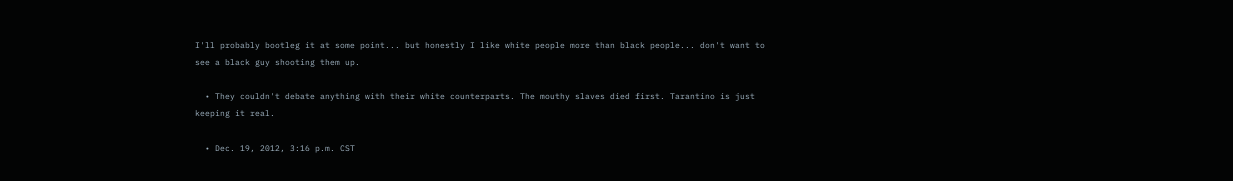I'll probably bootleg it at some point... but honestly I like white people more than black people... don't want to see a black guy shooting them up.

  • They couldn't debate anything with their white counterparts. The mouthy slaves died first. Tarantino is just keeping it real.

  • Dec. 19, 2012, 3:16 p.m. CST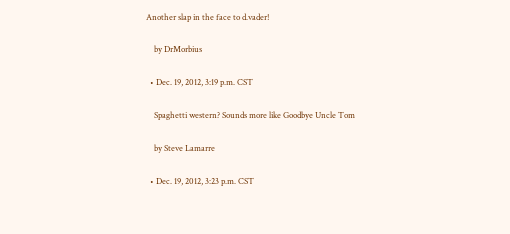Another slap in the face to d.vader!

    by DrMorbius

  • Dec. 19, 2012, 3:19 p.m. CST

    Spaghetti western? Sounds more like Goodbye Uncle Tom

    by Steve Lamarre

  • Dec. 19, 2012, 3:23 p.m. CST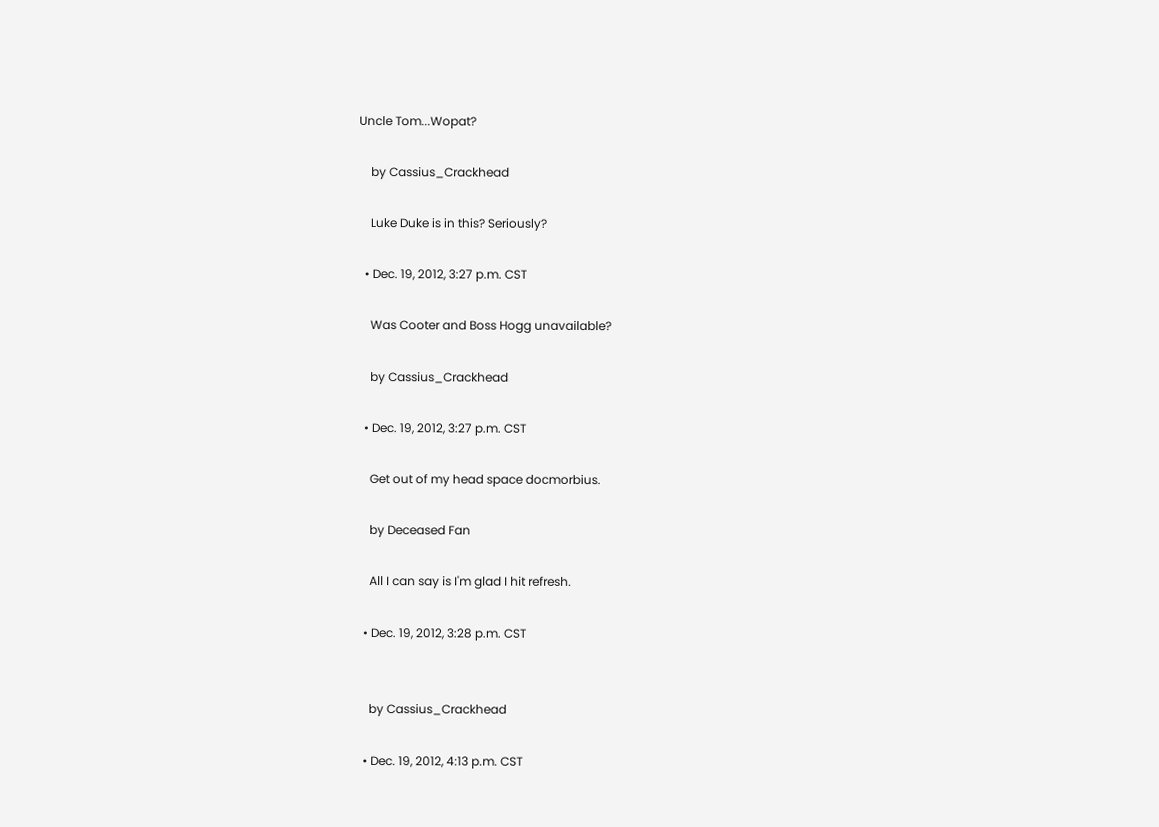Uncle Tom...Wopat?

    by Cassius_Crackhead

    Luke Duke is in this? Seriously?

  • Dec. 19, 2012, 3:27 p.m. CST

    Was Cooter and Boss Hogg unavailable?

    by Cassius_Crackhead

  • Dec. 19, 2012, 3:27 p.m. CST

    Get out of my head space docmorbius.

    by Deceased Fan

    All I can say is I'm glad I hit refresh.

  • Dec. 19, 2012, 3:28 p.m. CST


    by Cassius_Crackhead

  • Dec. 19, 2012, 4:13 p.m. CST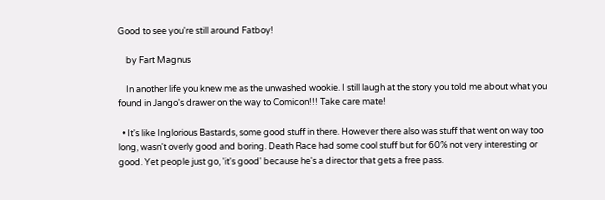Good to see you're still around Fatboy!

    by Fart Magnus

    In another life you knew me as the unwashed wookie. I still laugh at the story you told me about what you found in Jango's drawer on the way to Comicon!!! Take care mate!

  • It's like Inglorious Bastards, some good stuff in there. However there also was stuff that went on way too long, wasn't overly good and boring. Death Race had some cool stuff but for 60% not very interesting or good. Yet people just go, 'it's good' because he's a director that gets a free pass.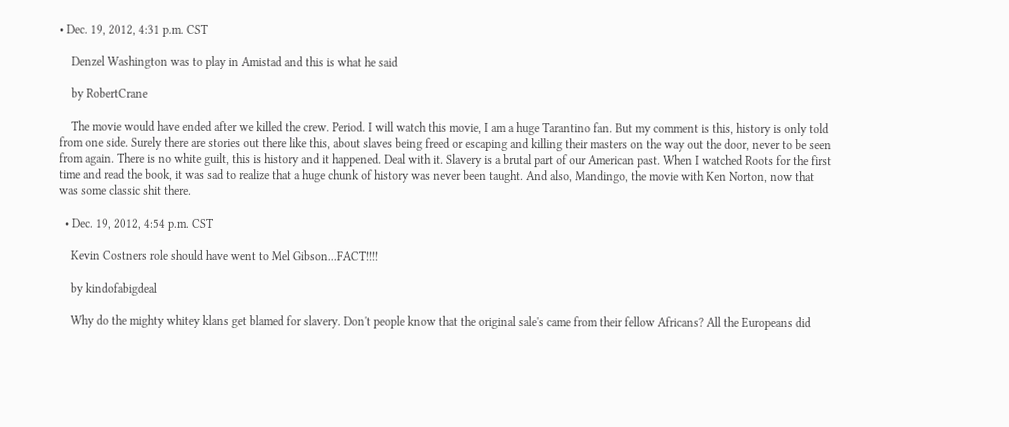• Dec. 19, 2012, 4:31 p.m. CST

    Denzel Washington was to play in Amistad and this is what he said

    by RobertCrane

    The movie would have ended after we killed the crew. Period. I will watch this movie, I am a huge Tarantino fan. But my comment is this, history is only told from one side. Surely there are stories out there like this, about slaves being freed or escaping and killing their masters on the way out the door, never to be seen from again. There is no white guilt, this is history and it happened. Deal with it. Slavery is a brutal part of our American past. When I watched Roots for the first time and read the book, it was sad to realize that a huge chunk of history was never been taught. And also, Mandingo, the movie with Ken Norton, now that was some classic shit there.

  • Dec. 19, 2012, 4:54 p.m. CST

    Kevin Costners role should have went to Mel Gibson...FACT!!!!

    by kindofabigdeal

    Why do the mighty whitey klans get blamed for slavery. Don't people know that the original sale's came from their fellow Africans? All the Europeans did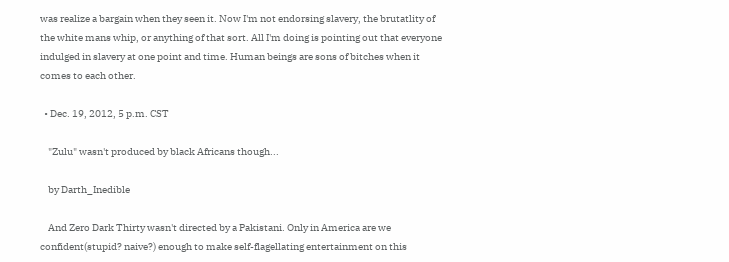was realize a bargain when they seen it. Now I'm not endorsing slavery, the brutatlity of the white mans whip, or anything of that sort. All I'm doing is pointing out that everyone indulged in slavery at one point and time. Human beings are sons of bitches when it comes to each other.

  • Dec. 19, 2012, 5 p.m. CST

    "Zulu" wasn't produced by black Africans though...

    by Darth_Inedible

    And Zero Dark Thirty wasn't directed by a Pakistani. Only in America are we confident(stupid? naive?) enough to make self-flagellating entertainment on this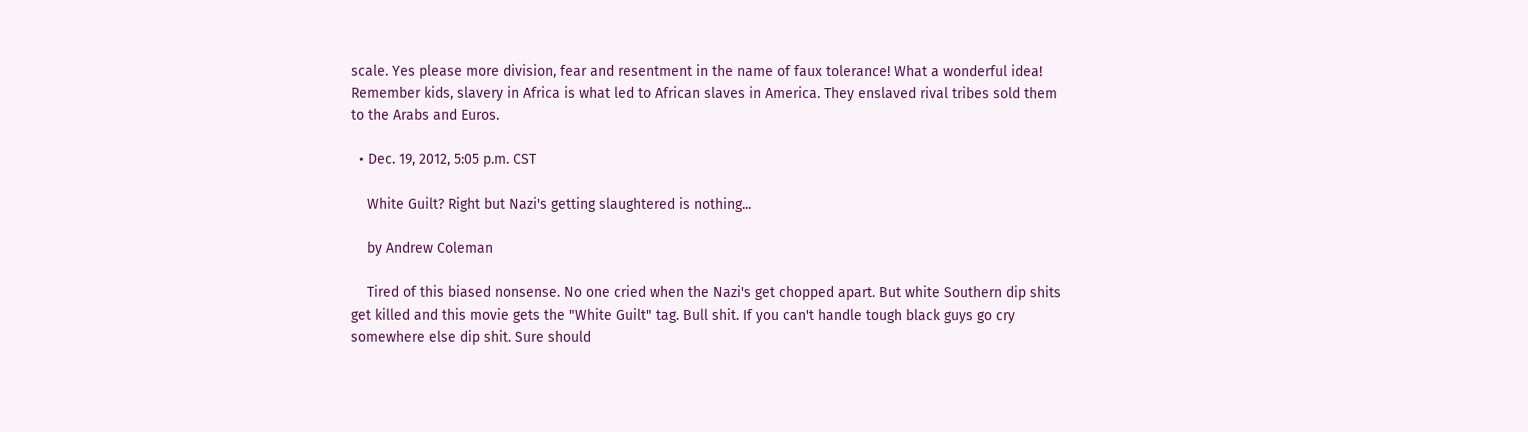scale. Yes please more division, fear and resentment in the name of faux tolerance! What a wonderful idea! Remember kids, slavery in Africa is what led to African slaves in America. They enslaved rival tribes sold them to the Arabs and Euros.

  • Dec. 19, 2012, 5:05 p.m. CST

    White Guilt? Right but Nazi's getting slaughtered is nothing...

    by Andrew Coleman

    Tired of this biased nonsense. No one cried when the Nazi's get chopped apart. But white Southern dip shits get killed and this movie gets the "White Guilt" tag. Bull shit. If you can't handle tough black guys go cry somewhere else dip shit. Sure should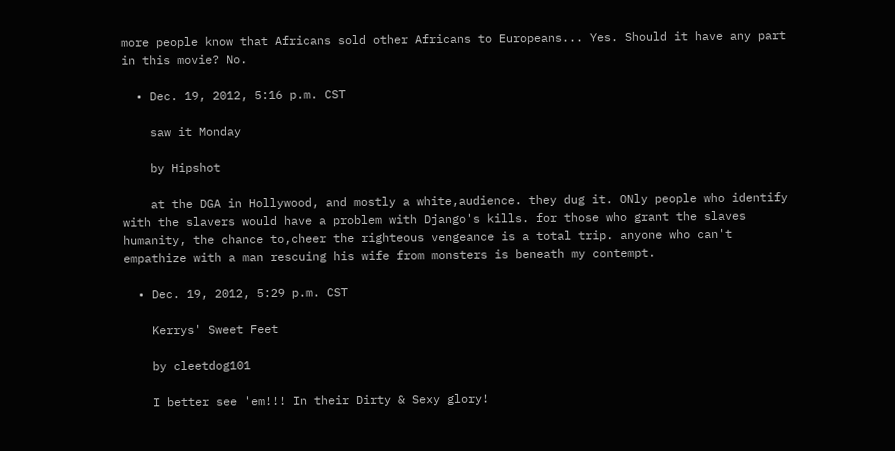more people know that Africans sold other Africans to Europeans... Yes. Should it have any part in this movie? No.

  • Dec. 19, 2012, 5:16 p.m. CST

    saw it Monday

    by Hipshot

    at the DGA in Hollywood, and mostly a white,audience. they dug it. ONly people who identify with the slavers would have a problem with Django's kills. for those who grant the slaves humanity, the chance to,cheer the righteous vengeance is a total trip. anyone who can't empathize with a man rescuing his wife from monsters is beneath my contempt.

  • Dec. 19, 2012, 5:29 p.m. CST

    Kerrys' Sweet Feet

    by cleetdog101

    I better see 'em!!! In their Dirty & Sexy glory!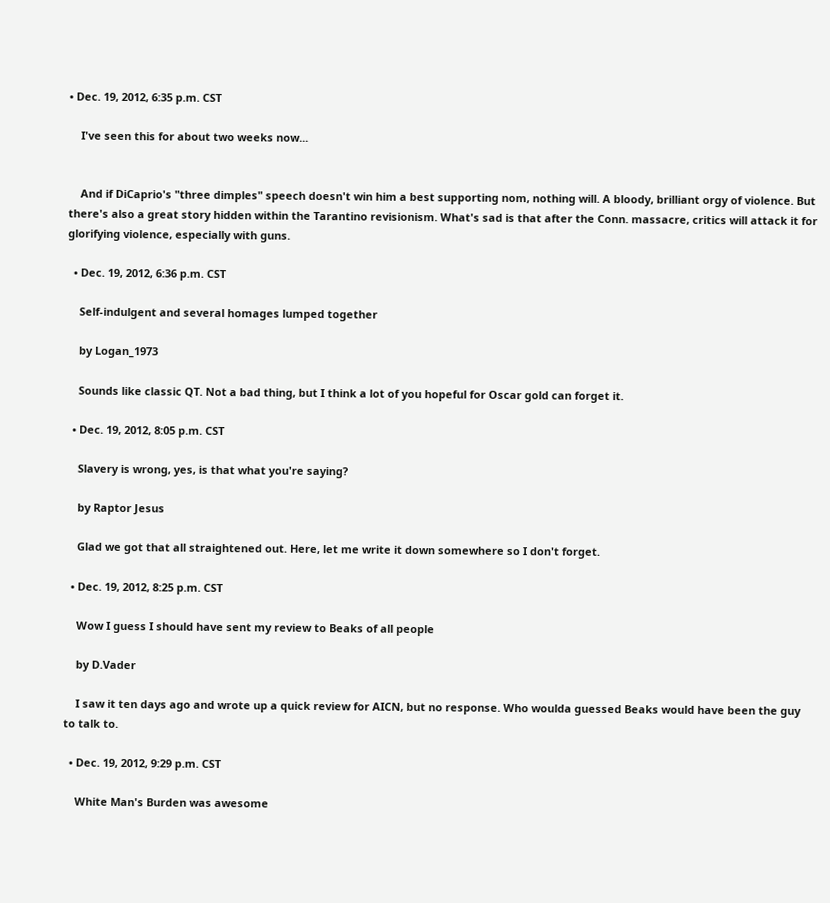• Dec. 19, 2012, 6:35 p.m. CST

    I've seen this for about two weeks now...


    And if DiCaprio's "three dimples" speech doesn't win him a best supporting nom, nothing will. A bloody, brilliant orgy of violence. But there's also a great story hidden within the Tarantino revisionism. What's sad is that after the Conn. massacre, critics will attack it for glorifying violence, especially with guns.

  • Dec. 19, 2012, 6:36 p.m. CST

    Self-indulgent and several homages lumped together

    by Logan_1973

    Sounds like classic QT. Not a bad thing, but I think a lot of you hopeful for Oscar gold can forget it.

  • Dec. 19, 2012, 8:05 p.m. CST

    Slavery is wrong, yes, is that what you're saying?

    by Raptor Jesus

    Glad we got that all straightened out. Here, let me write it down somewhere so I don't forget.

  • Dec. 19, 2012, 8:25 p.m. CST

    Wow I guess I should have sent my review to Beaks of all people

    by D.Vader

    I saw it ten days ago and wrote up a quick review for AICN, but no response. Who woulda guessed Beaks would have been the guy to talk to.

  • Dec. 19, 2012, 9:29 p.m. CST

    White Man's Burden was awesome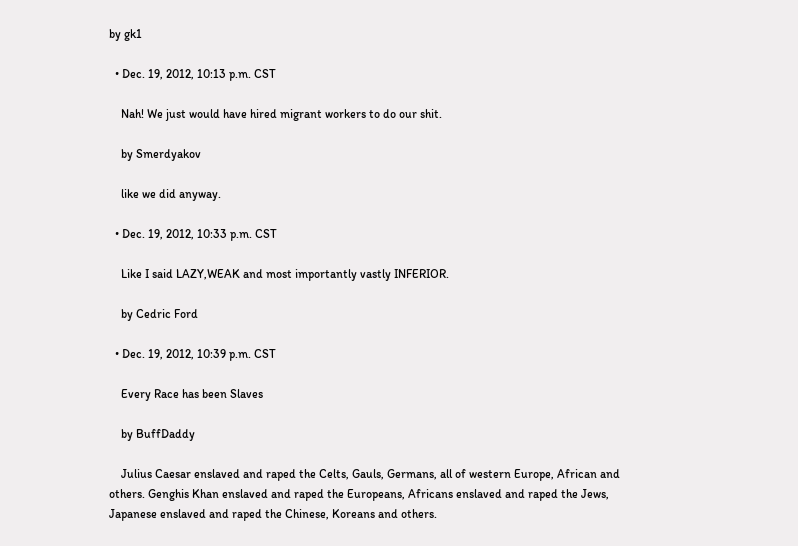by gk1

  • Dec. 19, 2012, 10:13 p.m. CST

    Nah! We just would have hired migrant workers to do our shit.

    by Smerdyakov

    like we did anyway.

  • Dec. 19, 2012, 10:33 p.m. CST

    Like I said LAZY,WEAK and most importantly vastly INFERIOR.

    by Cedric Ford

  • Dec. 19, 2012, 10:39 p.m. CST

    Every Race has been Slaves

    by BuffDaddy

    Julius Caesar enslaved and raped the Celts, Gauls, Germans, all of western Europe, African and others. Genghis Khan enslaved and raped the Europeans, Africans enslaved and raped the Jews, Japanese enslaved and raped the Chinese, Koreans and others.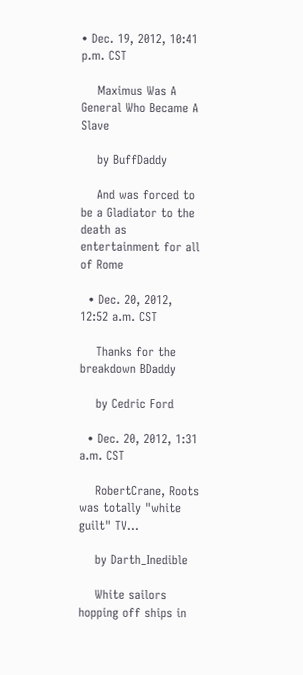• Dec. 19, 2012, 10:41 p.m. CST

    Maximus Was A General Who Became A Slave

    by BuffDaddy

    And was forced to be a Gladiator to the death as entertainment for all of Rome

  • Dec. 20, 2012, 12:52 a.m. CST

    Thanks for the breakdown BDaddy

    by Cedric Ford

  • Dec. 20, 2012, 1:31 a.m. CST

    RobertCrane, Roots was totally "white guilt" TV...

    by Darth_Inedible

    White sailors hopping off ships in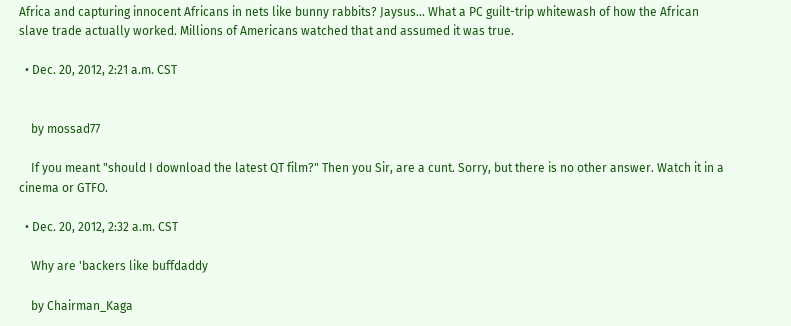Africa and capturing innocent Africans in nets like bunny rabbits? Jaysus... What a PC guilt-trip whitewash of how the African slave trade actually worked. Millions of Americans watched that and assumed it was true.

  • Dec. 20, 2012, 2:21 a.m. CST


    by mossad77

    If you meant "should I download the latest QT film?" Then you Sir, are a cunt. Sorry, but there is no other answer. Watch it in a cinema or GTFO.

  • Dec. 20, 2012, 2:32 a.m. CST

    Why are 'backers like buffdaddy

    by Chairman_Kaga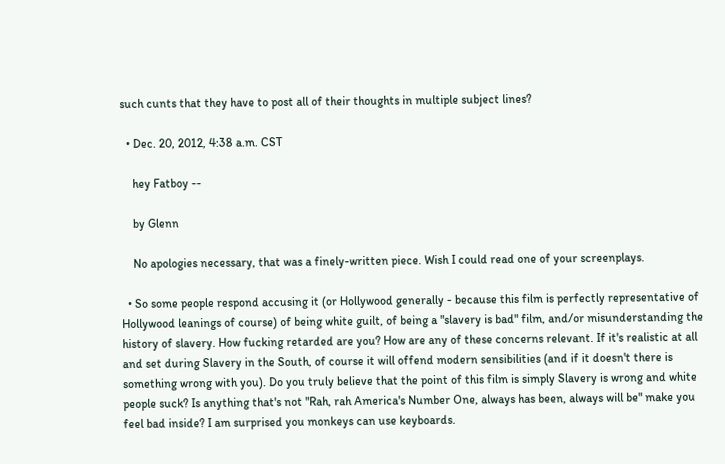such cunts that they have to post all of their thoughts in multiple subject lines?

  • Dec. 20, 2012, 4:38 a.m. CST

    hey Fatboy --

    by Glenn

    No apologies necessary, that was a finely-written piece. Wish I could read one of your screenplays.

  • So some people respond accusing it (or Hollywood generally - because this film is perfectly representative of Hollywood leanings of course) of being white guilt, of being a "slavery is bad" film, and/or misunderstanding the history of slavery. How fucking retarded are you? How are any of these concerns relevant. If it's realistic at all and set during Slavery in the South, of course it will offend modern sensibilities (and if it doesn't there is something wrong with you). Do you truly believe that the point of this film is simply Slavery is wrong and white people suck? Is anything that's not "Rah, rah America's Number One, always has been, always will be" make you feel bad inside? I am surprised you monkeys can use keyboards.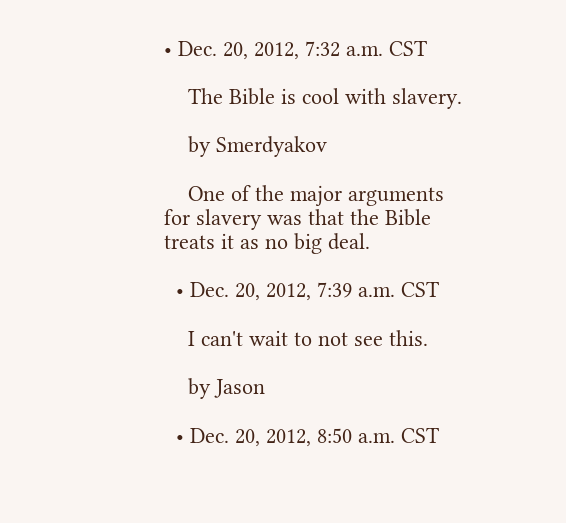• Dec. 20, 2012, 7:32 a.m. CST

    The Bible is cool with slavery.

    by Smerdyakov

    One of the major arguments for slavery was that the Bible treats it as no big deal.

  • Dec. 20, 2012, 7:39 a.m. CST

    I can't wait to not see this.

    by Jason

  • Dec. 20, 2012, 8:50 a.m. CST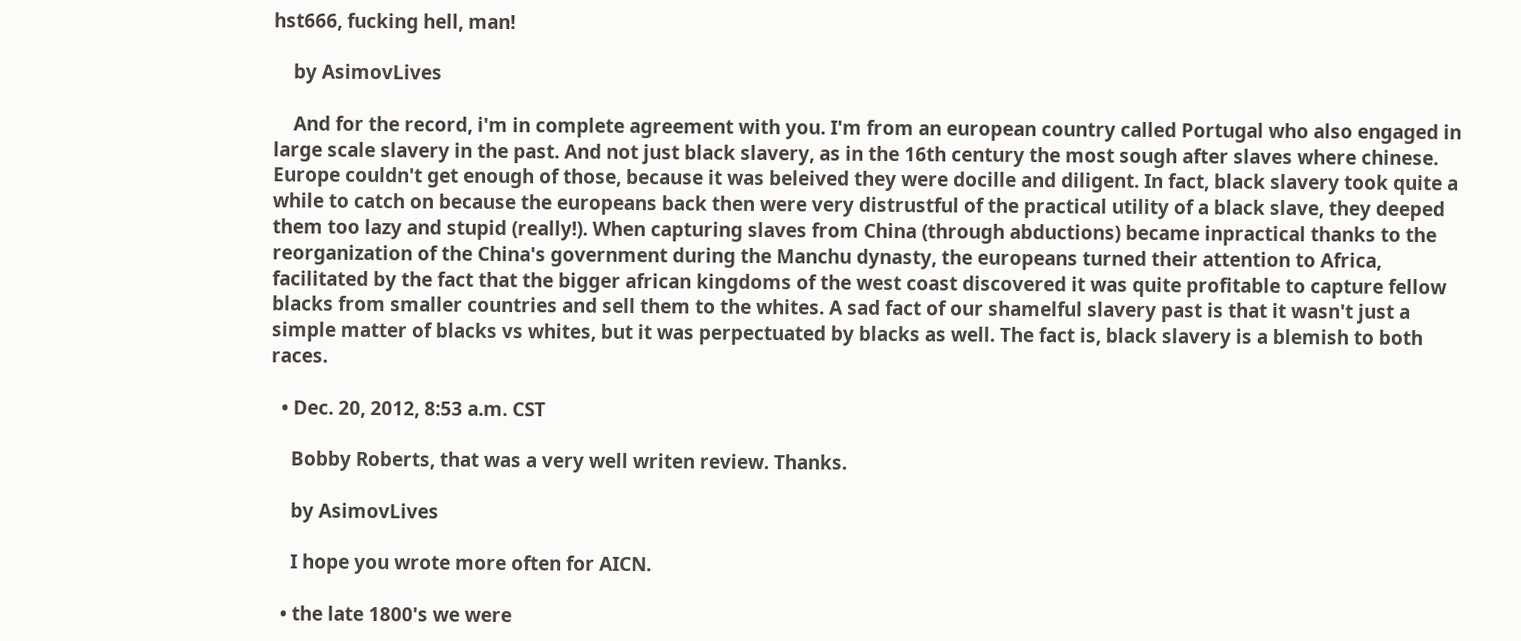hst666, fucking hell, man!

    by AsimovLives

    And for the record, i'm in complete agreement with you. I'm from an european country called Portugal who also engaged in large scale slavery in the past. And not just black slavery, as in the 16th century the most sough after slaves where chinese. Europe couldn't get enough of those, because it was beleived they were docille and diligent. In fact, black slavery took quite a while to catch on because the europeans back then were very distrustful of the practical utility of a black slave, they deeped them too lazy and stupid (really!). When capturing slaves from China (through abductions) became inpractical thanks to the reorganization of the China's government during the Manchu dynasty, the europeans turned their attention to Africa, facilitated by the fact that the bigger african kingdoms of the west coast discovered it was quite profitable to capture fellow blacks from smaller countries and sell them to the whites. A sad fact of our shamelful slavery past is that it wasn't just a simple matter of blacks vs whites, but it was perpectuated by blacks as well. The fact is, black slavery is a blemish to both races.

  • Dec. 20, 2012, 8:53 a.m. CST

    Bobby Roberts, that was a very well writen review. Thanks.

    by AsimovLives

    I hope you wrote more often for AICN.

  • the late 1800's we were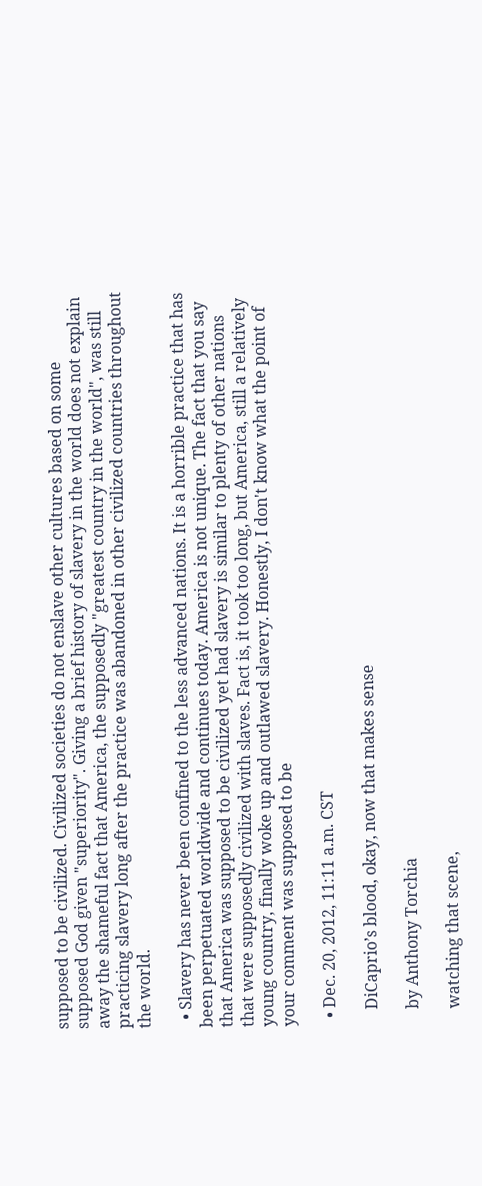supposed to be civilized. Civilized societies do not enslave other cultures based on some supposed God given "superiority". Giving a brief history of slavery in the world does not explain away the shameful fact that America, the supposedly "greatest country in the world", was still practicing slavery long after the practice was abandoned in other civilized countries throughout the world.

  • Slavery has never been confined to the less advanced nations. It is a horrible practice that has been perpetuated worldwide and continues today. America is not unique. The fact that you say that America was supposed to be civilized yet had slavery is similar to plenty of other nations that were supposedly civilized with slaves. Fact is, it took too long, but America, still a relatively young country, finally woke up and outlawed slavery. Honestly, I don't know what the point of your comment was supposed to be

  • Dec. 20, 2012, 11:11 a.m. CST

    DiCaprio’s blood, okay, now that makes sense

    by Anthony Torchia

    watching that scene,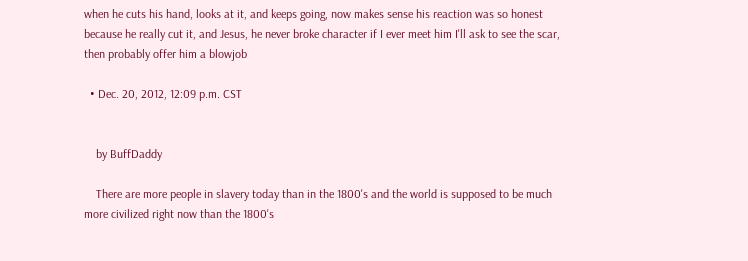when he cuts his hand, looks at it, and keeps going, now makes sense his reaction was so honest because he really cut it, and Jesus, he never broke character if I ever meet him I'll ask to see the scar, then probably offer him a blowjob

  • Dec. 20, 2012, 12:09 p.m. CST


    by BuffDaddy

    There are more people in slavery today than in the 1800's and the world is supposed to be much more civilized right now than the 1800's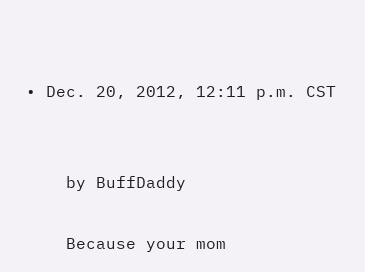• Dec. 20, 2012, 12:11 p.m. CST


    by BuffDaddy

    Because your mom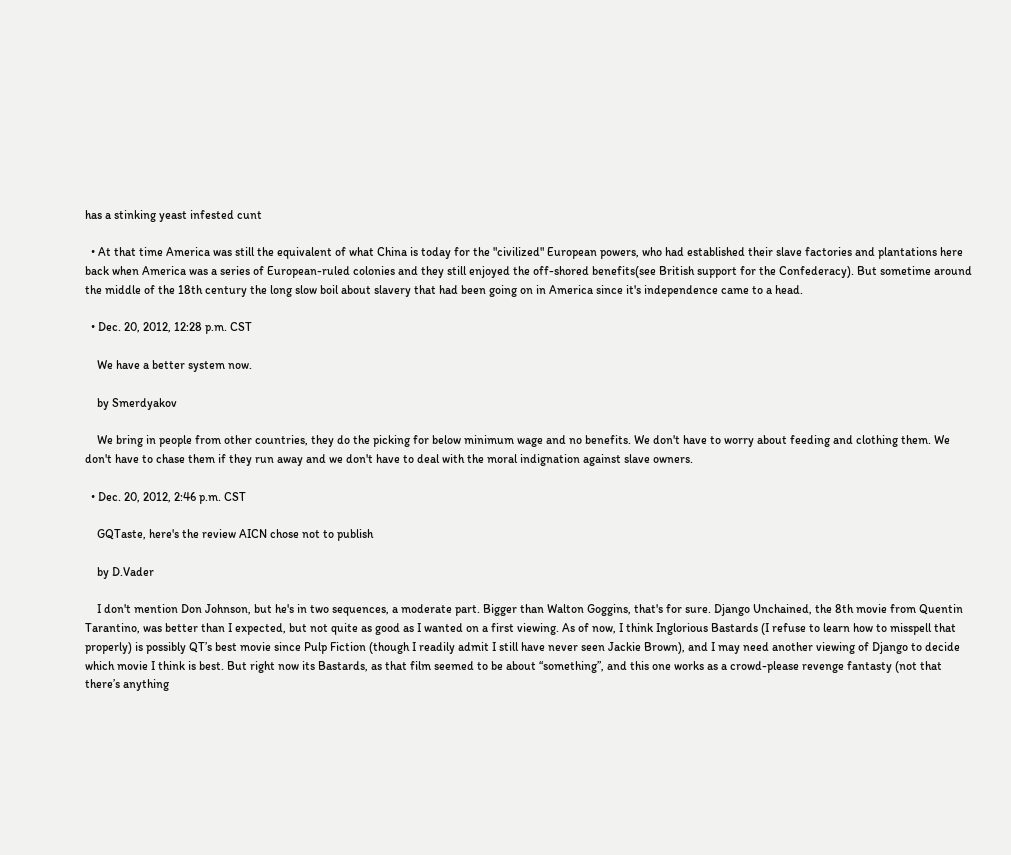has a stinking yeast infested cunt

  • At that time America was still the equivalent of what China is today for the "civilized" European powers, who had established their slave factories and plantations here back when America was a series of European-ruled colonies and they still enjoyed the off-shored benefits(see British support for the Confederacy). But sometime around the middle of the 18th century the long slow boil about slavery that had been going on in America since it's independence came to a head.

  • Dec. 20, 2012, 12:28 p.m. CST

    We have a better system now.

    by Smerdyakov

    We bring in people from other countries, they do the picking for below minimum wage and no benefits. We don't have to worry about feeding and clothing them. We don't have to chase them if they run away and we don't have to deal with the moral indignation against slave owners.

  • Dec. 20, 2012, 2:46 p.m. CST

    GQTaste, here's the review AICN chose not to publish

    by D.Vader

    I don't mention Don Johnson, but he's in two sequences, a moderate part. Bigger than Walton Goggins, that's for sure. Django Unchained, the 8th movie from Quentin Tarantino, was better than I expected, but not quite as good as I wanted on a first viewing. As of now, I think Inglorious Bastards (I refuse to learn how to misspell that properly) is possibly QT’s best movie since Pulp Fiction (though I readily admit I still have never seen Jackie Brown), and I may need another viewing of Django to decide which movie I think is best. But right now its Bastards, as that film seemed to be about “something”, and this one works as a crowd-please revenge fantasty (not that there’s anything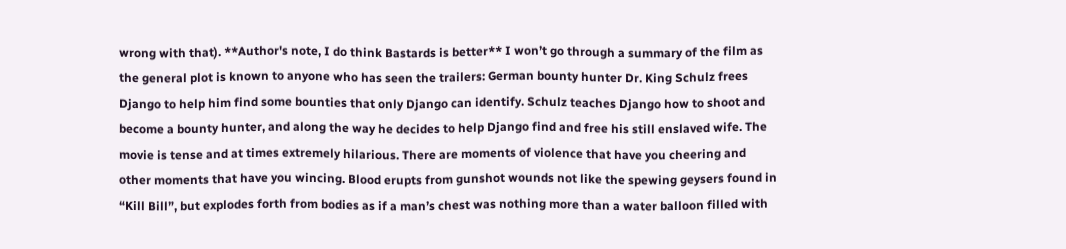wrong with that). **Author's note, I do think Bastards is better** I won’t go through a summary of the film as the general plot is known to anyone who has seen the trailers: German bounty hunter Dr. King Schulz frees Django to help him find some bounties that only Django can identify. Schulz teaches Django how to shoot and become a bounty hunter, and along the way he decides to help Django find and free his still enslaved wife. The movie is tense and at times extremely hilarious. There are moments of violence that have you cheering and other moments that have you wincing. Blood erupts from gunshot wounds not like the spewing geysers found in “Kill Bill”, but explodes forth from bodies as if a man’s chest was nothing more than a water balloon filled with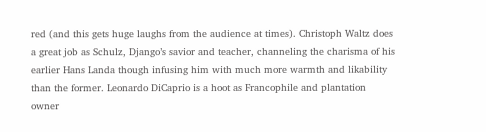red (and this gets huge laughs from the audience at times). Christoph Waltz does a great job as Schulz, Django’s savior and teacher, channeling the charisma of his earlier Hans Landa though infusing him with much more warmth and likability than the former. Leonardo DiCaprio is a hoot as Francophile and plantation owner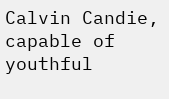Calvin Candie, capable of youthful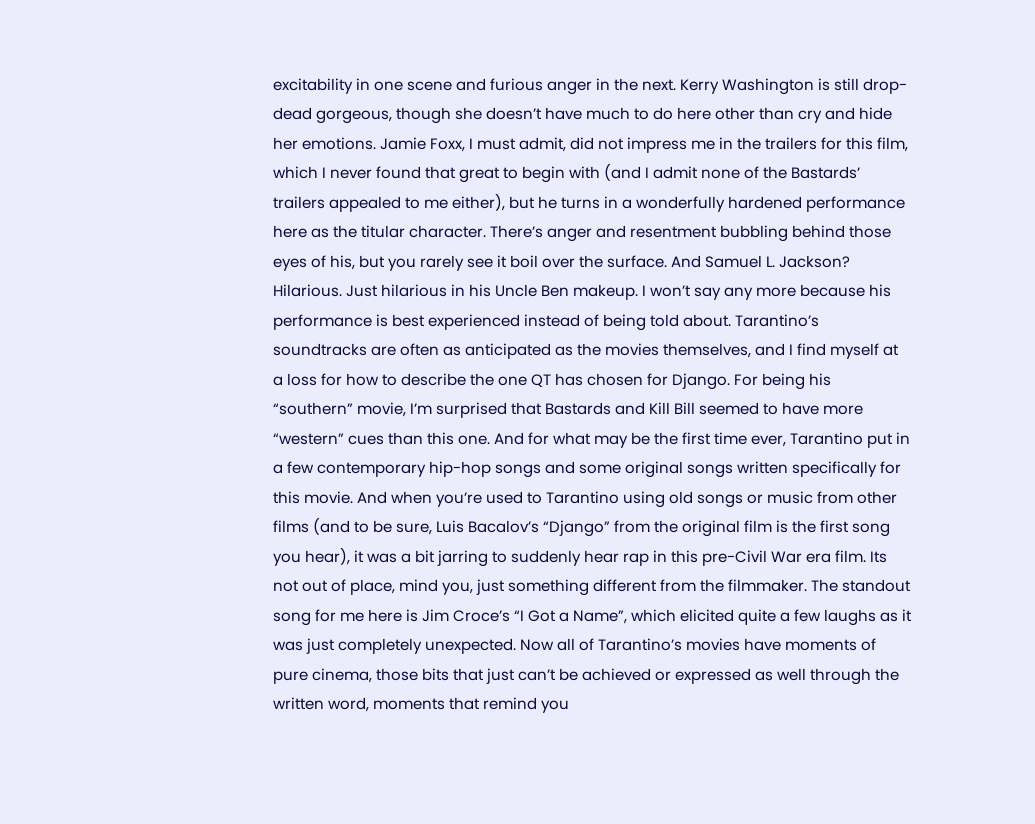excitability in one scene and furious anger in the next. Kerry Washington is still drop-dead gorgeous, though she doesn’t have much to do here other than cry and hide her emotions. Jamie Foxx, I must admit, did not impress me in the trailers for this film, which I never found that great to begin with (and I admit none of the Bastards’ trailers appealed to me either), but he turns in a wonderfully hardened performance here as the titular character. There’s anger and resentment bubbling behind those eyes of his, but you rarely see it boil over the surface. And Samuel L. Jackson? Hilarious. Just hilarious in his Uncle Ben makeup. I won’t say any more because his performance is best experienced instead of being told about. Tarantino’s soundtracks are often as anticipated as the movies themselves, and I find myself at a loss for how to describe the one QT has chosen for Django. For being his “southern” movie, I’m surprised that Bastards and Kill Bill seemed to have more “western” cues than this one. And for what may be the first time ever, Tarantino put in a few contemporary hip-hop songs and some original songs written specifically for this movie. And when you’re used to Tarantino using old songs or music from other films (and to be sure, Luis Bacalov’s “Django” from the original film is the first song you hear), it was a bit jarring to suddenly hear rap in this pre-Civil War era film. Its not out of place, mind you, just something different from the filmmaker. The standout song for me here is Jim Croce’s “I Got a Name”, which elicited quite a few laughs as it was just completely unexpected. Now all of Tarantino’s movies have moments of pure cinema, those bits that just can’t be achieved or expressed as well through the written word, moments that remind you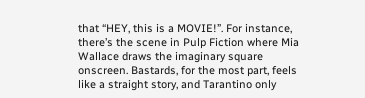that “HEY, this is a MOVIE!”. For instance, there’s the scene in Pulp Fiction where Mia Wallace draws the imaginary square onscreen. Bastards, for the most part, feels like a straight story, and Tarantino only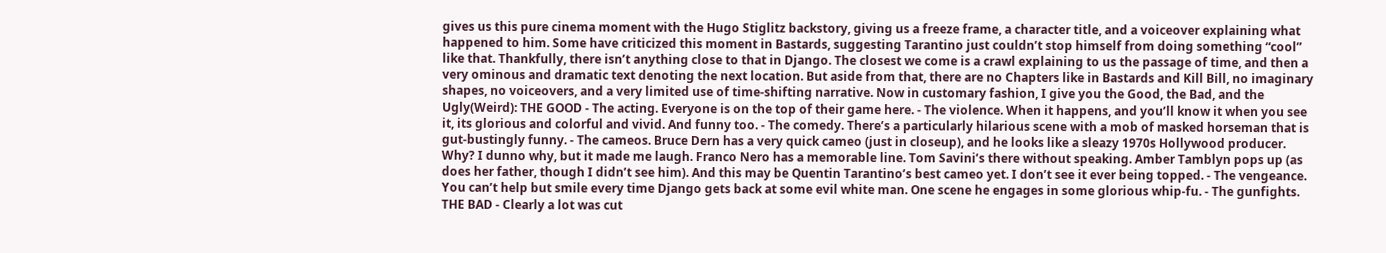gives us this pure cinema moment with the Hugo Stiglitz backstory, giving us a freeze frame, a character title, and a voiceover explaining what happened to him. Some have criticized this moment in Bastards, suggesting Tarantino just couldn’t stop himself from doing something “cool” like that. Thankfully, there isn’t anything close to that in Django. The closest we come is a crawl explaining to us the passage of time, and then a very ominous and dramatic text denoting the next location. But aside from that, there are no Chapters like in Bastards and Kill Bill, no imaginary shapes, no voiceovers, and a very limited use of time-shifting narrative. Now in customary fashion, I give you the Good, the Bad, and the Ugly(Weird): THE GOOD - The acting. Everyone is on the top of their game here. - The violence. When it happens, and you’ll know it when you see it, its glorious and colorful and vivid. And funny too. - The comedy. There’s a particularly hilarious scene with a mob of masked horseman that is gut-bustingly funny. - The cameos. Bruce Dern has a very quick cameo (just in closeup), and he looks like a sleazy 1970s Hollywood producer. Why? I dunno why, but it made me laugh. Franco Nero has a memorable line. Tom Savini’s there without speaking. Amber Tamblyn pops up (as does her father, though I didn’t see him). And this may be Quentin Tarantino’s best cameo yet. I don’t see it ever being topped. - The vengeance. You can’t help but smile every time Django gets back at some evil white man. One scene he engages in some glorious whip-fu. - The gunfights. THE BAD - Clearly a lot was cut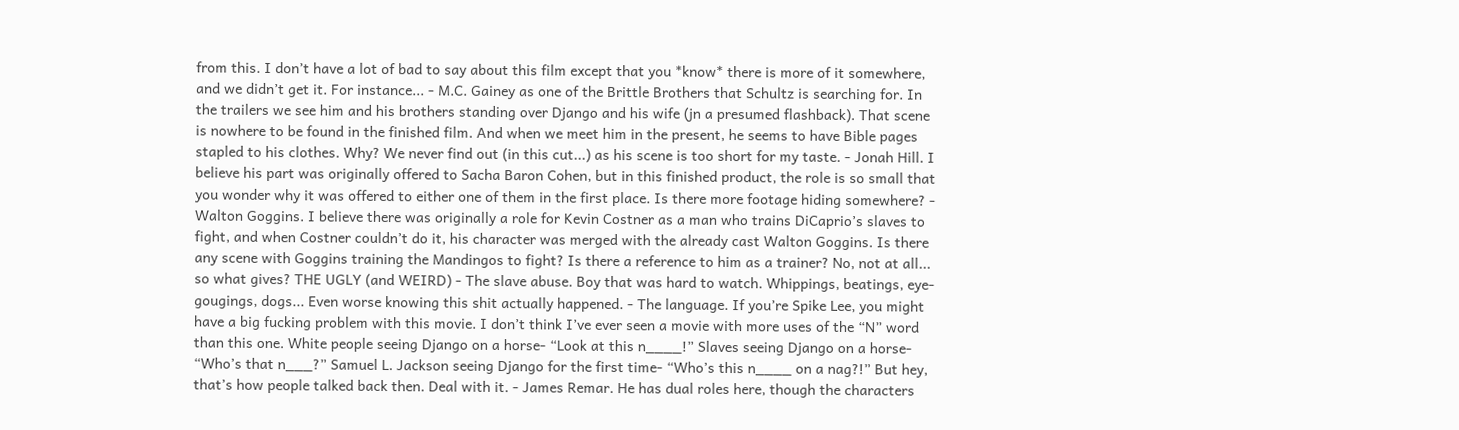from this. I don’t have a lot of bad to say about this film except that you *know* there is more of it somewhere, and we didn’t get it. For instance... - M.C. Gainey as one of the Brittle Brothers that Schultz is searching for. In the trailers we see him and his brothers standing over Django and his wife (jn a presumed flashback). That scene is nowhere to be found in the finished film. And when we meet him in the present, he seems to have Bible pages stapled to his clothes. Why? We never find out (in this cut...) as his scene is too short for my taste. - Jonah Hill. I believe his part was originally offered to Sacha Baron Cohen, but in this finished product, the role is so small that you wonder why it was offered to either one of them in the first place. Is there more footage hiding somewhere? - Walton Goggins. I believe there was originally a role for Kevin Costner as a man who trains DiCaprio’s slaves to fight, and when Costner couldn’t do it, his character was merged with the already cast Walton Goggins. Is there any scene with Goggins training the Mandingos to fight? Is there a reference to him as a trainer? No, not at all... so what gives? THE UGLY (and WEIRD) - The slave abuse. Boy that was hard to watch. Whippings, beatings, eye-gougings, dogs... Even worse knowing this shit actually happened. - The language. If you’re Spike Lee, you might have a big fucking problem with this movie. I don’t think I’ve ever seen a movie with more uses of the “N” word than this one. White people seeing Django on a horse- “Look at this n____!” Slaves seeing Django on a horse- “Who’s that n___?” Samuel L. Jackson seeing Django for the first time- “Who’s this n____ on a nag?!” But hey, that’s how people talked back then. Deal with it. - James Remar. He has dual roles here, though the characters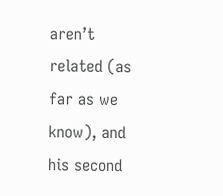aren’t related (as far as we know), and his second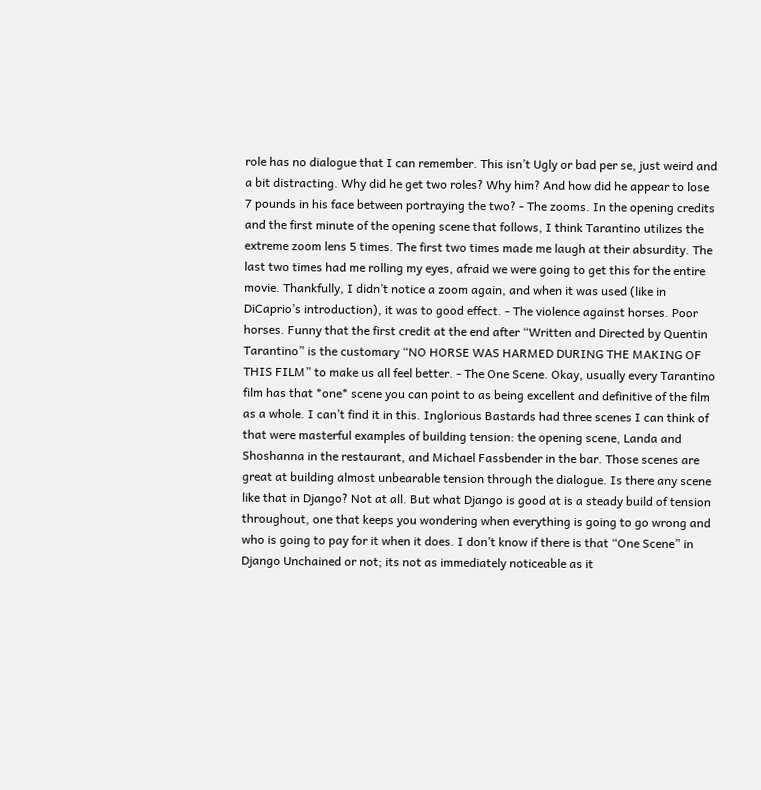role has no dialogue that I can remember. This isn’t Ugly or bad per se, just weird and a bit distracting. Why did he get two roles? Why him? And how did he appear to lose 7 pounds in his face between portraying the two? - The zooms. In the opening credits and the first minute of the opening scene that follows, I think Tarantino utilizes the extreme zoom lens 5 times. The first two times made me laugh at their absurdity. The last two times had me rolling my eyes, afraid we were going to get this for the entire movie. Thankfully, I didn’t notice a zoom again, and when it was used (like in DiCaprio’s introduction), it was to good effect. - The violence against horses. Poor horses. Funny that the first credit at the end after “Written and Directed by Quentin Tarantino” is the customary “NO HORSE WAS HARMED DURING THE MAKING OF THIS FILM” to make us all feel better. - The One Scene. Okay, usually every Tarantino film has that *one* scene you can point to as being excellent and definitive of the film as a whole. I can’t find it in this. Inglorious Bastards had three scenes I can think of that were masterful examples of building tension: the opening scene, Landa and Shoshanna in the restaurant, and Michael Fassbender in the bar. Those scenes are great at building almost unbearable tension through the dialogue. Is there any scene like that in Django? Not at all. But what Django is good at is a steady build of tension throughout, one that keeps you wondering when everything is going to go wrong and who is going to pay for it when it does. I don’t know if there is that “One Scene” in Django Unchained or not; its not as immediately noticeable as it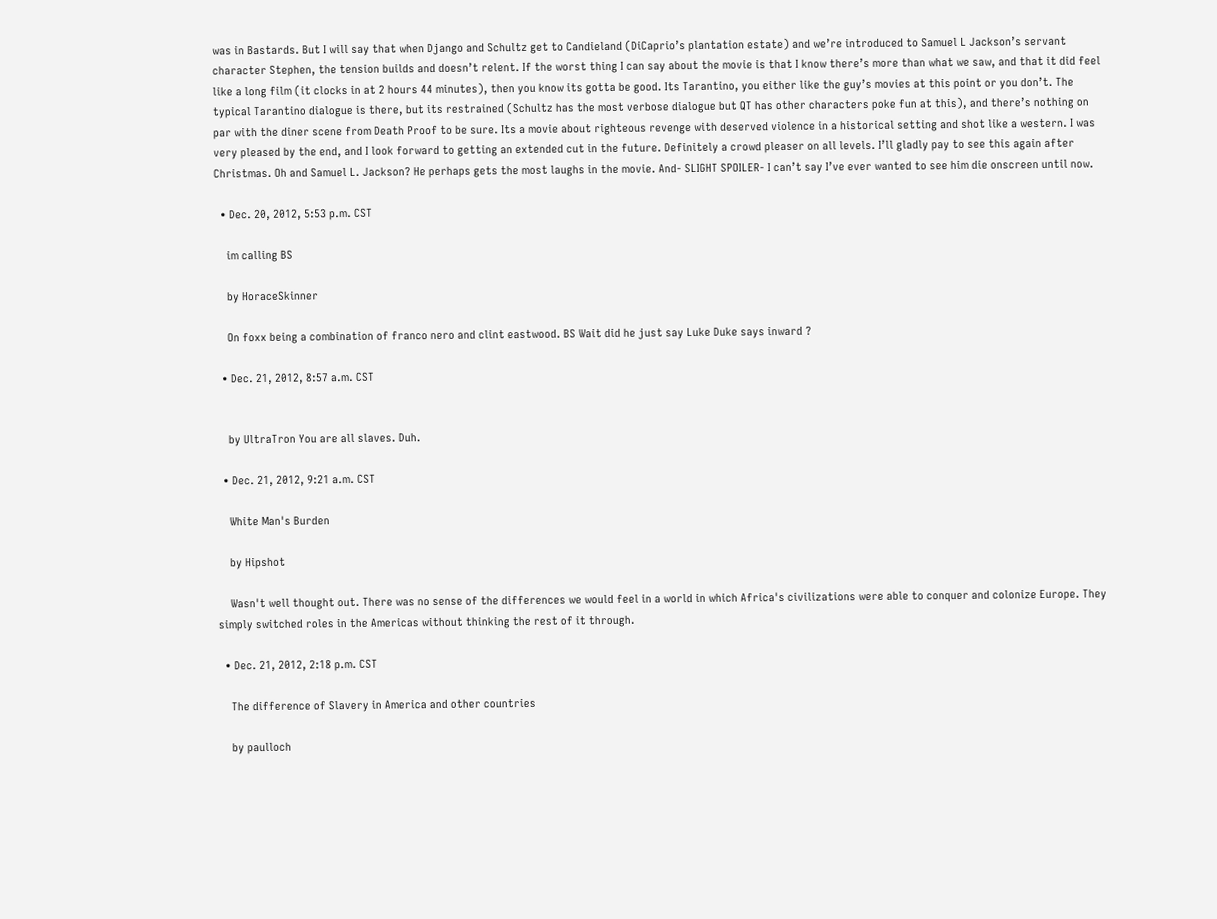was in Bastards. But I will say that when Django and Schultz get to Candieland (DiCaprio’s plantation estate) and we’re introduced to Samuel L Jackson’s servant character Stephen, the tension builds and doesn’t relent. If the worst thing I can say about the movie is that I know there’s more than what we saw, and that it did feel like a long film (it clocks in at 2 hours 44 minutes), then you know its gotta be good. Its Tarantino, you either like the guy’s movies at this point or you don’t. The typical Tarantino dialogue is there, but its restrained (Schultz has the most verbose dialogue but QT has other characters poke fun at this), and there’s nothing on par with the diner scene from Death Proof to be sure. Its a movie about righteous revenge with deserved violence in a historical setting and shot like a western. I was very pleased by the end, and I look forward to getting an extended cut in the future. Definitely a crowd pleaser on all levels. I’ll gladly pay to see this again after Christmas. Oh and Samuel L. Jackson? He perhaps gets the most laughs in the movie. And- SLIGHT SPOILER- I can’t say I’ve ever wanted to see him die onscreen until now.

  • Dec. 20, 2012, 5:53 p.m. CST

    im calling BS

    by HoraceSkinner

    On foxx being a combination of franco nero and clint eastwood. BS Wait did he just say Luke Duke says inward ?

  • Dec. 21, 2012, 8:57 a.m. CST


    by UltraTron You are all slaves. Duh.

  • Dec. 21, 2012, 9:21 a.m. CST

    White Man's Burden

    by Hipshot

    Wasn't well thought out. There was no sense of the differences we would feel in a world in which Africa's civilizations were able to conquer and colonize Europe. They simply switched roles in the Americas without thinking the rest of it through.

  • Dec. 21, 2012, 2:18 p.m. CST

    The difference of Slavery in America and other countries

    by paulloch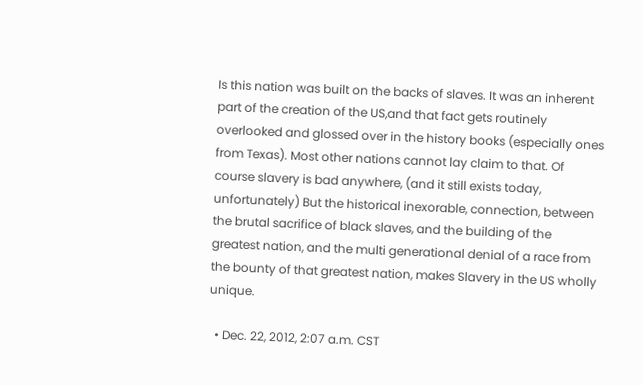Is this nation was built on the backs of slaves. It was an inherent part of the creation of the US,and that fact gets routinely overlooked and glossed over in the history books (especially ones from Texas). Most other nations cannot lay claim to that. Of course slavery is bad anywhere, (and it still exists today, unfortunately) But the historical inexorable, connection, between the brutal sacrifice of black slaves, and the building of the greatest nation, and the multi generational denial of a race from the bounty of that greatest nation, makes Slavery in the US wholly unique.

  • Dec. 22, 2012, 2:07 a.m. CST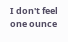I don't feel one ounce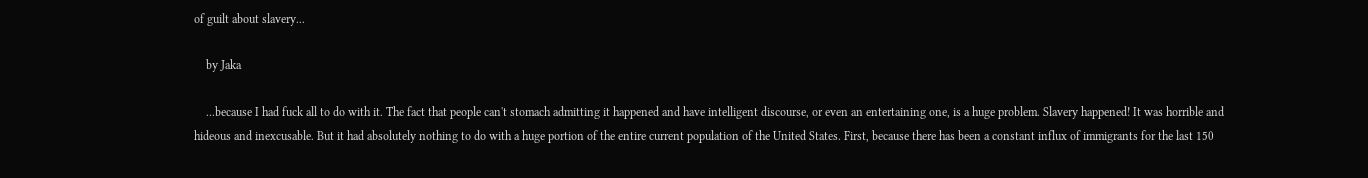of guilt about slavery...

    by Jaka

    ...because I had fuck all to do with it. The fact that people can't stomach admitting it happened and have intelligent discourse, or even an entertaining one, is a huge problem. Slavery happened! It was horrible and hideous and inexcusable. But it had absolutely nothing to do with a huge portion of the entire current population of the United States. First, because there has been a constant influx of immigrants for the last 150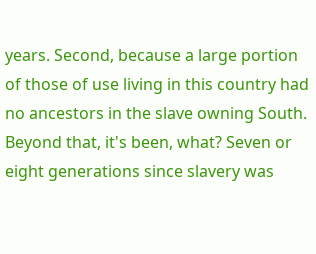years. Second, because a large portion of those of use living in this country had no ancestors in the slave owning South. Beyond that, it's been, what? Seven or eight generations since slavery was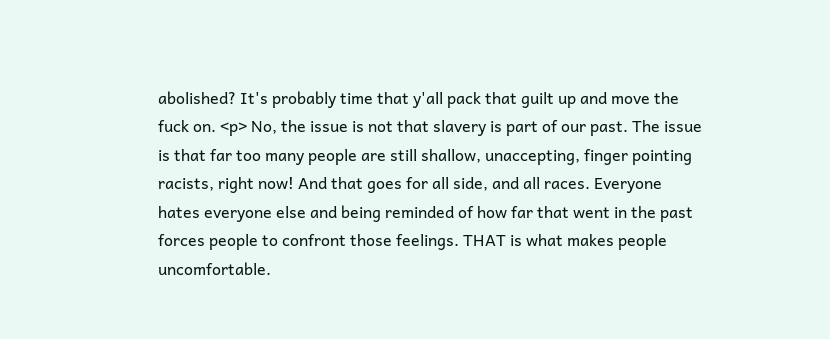abolished? It's probably time that y'all pack that guilt up and move the fuck on. <p> No, the issue is not that slavery is part of our past. The issue is that far too many people are still shallow, unaccepting, finger pointing racists, right now! And that goes for all side, and all races. Everyone hates everyone else and being reminded of how far that went in the past forces people to confront those feelings. THAT is what makes people uncomfortable.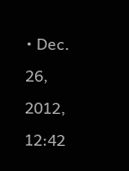• Dec. 26, 2012, 12:42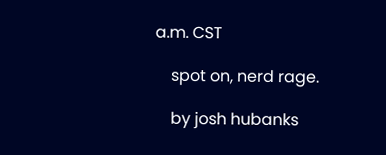a.m. CST

    spot on, nerd rage.

    by josh hubanks